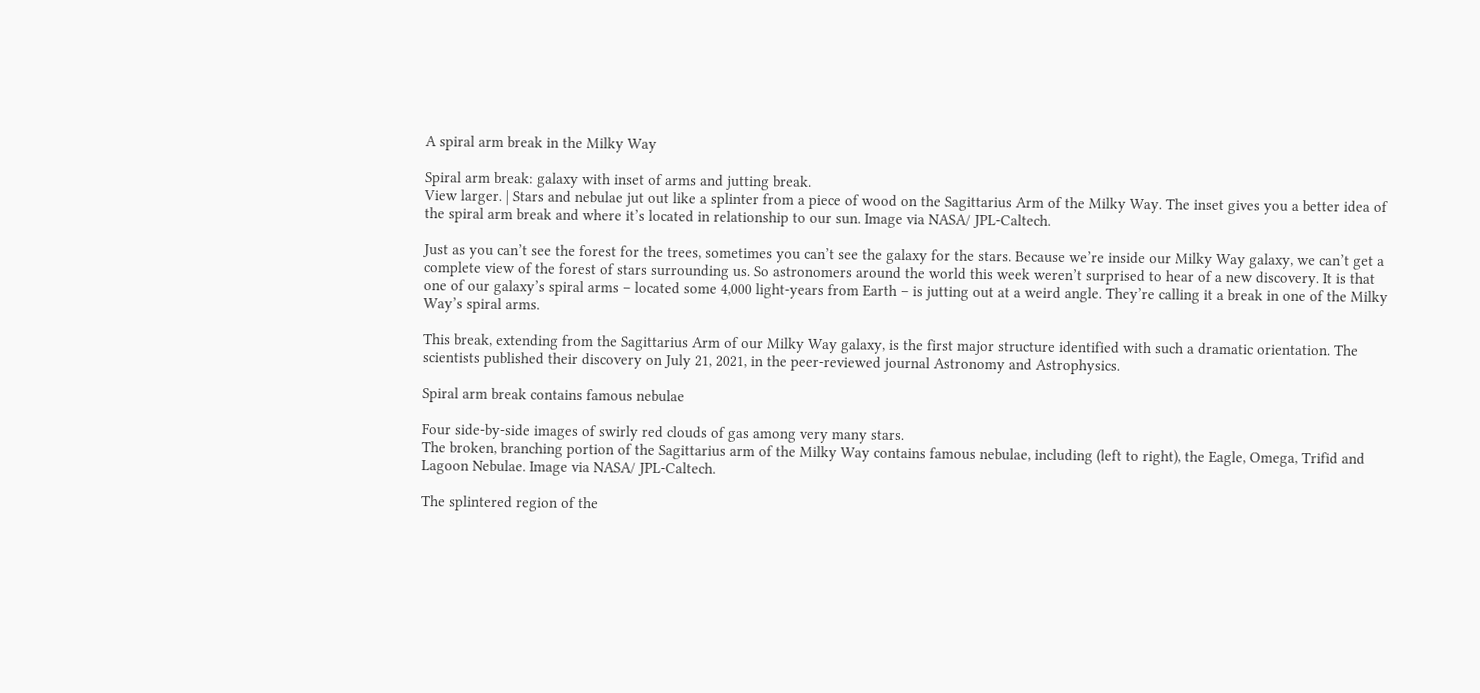A spiral arm break in the Milky Way

Spiral arm break: galaxy with inset of arms and jutting break.
View larger. | Stars and nebulae jut out like a splinter from a piece of wood on the Sagittarius Arm of the Milky Way. The inset gives you a better idea of the spiral arm break and where it’s located in relationship to our sun. Image via NASA/ JPL-Caltech.

Just as you can’t see the forest for the trees, sometimes you can’t see the galaxy for the stars. Because we’re inside our Milky Way galaxy, we can’t get a complete view of the forest of stars surrounding us. So astronomers around the world this week weren’t surprised to hear of a new discovery. It is that one of our galaxy’s spiral arms – located some 4,000 light-years from Earth – is jutting out at a weird angle. They’re calling it a break in one of the Milky Way’s spiral arms.

This break, extending from the Sagittarius Arm of our Milky Way galaxy, is the first major structure identified with such a dramatic orientation. The scientists published their discovery on July 21, 2021, in the peer-reviewed journal Astronomy and Astrophysics.

Spiral arm break contains famous nebulae

Four side-by-side images of swirly red clouds of gas among very many stars.
The broken, branching portion of the Sagittarius arm of the Milky Way contains famous nebulae, including (left to right), the Eagle, Omega, Trifid and Lagoon Nebulae. Image via NASA/ JPL-Caltech.

The splintered region of the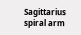Sagittarius spiral arm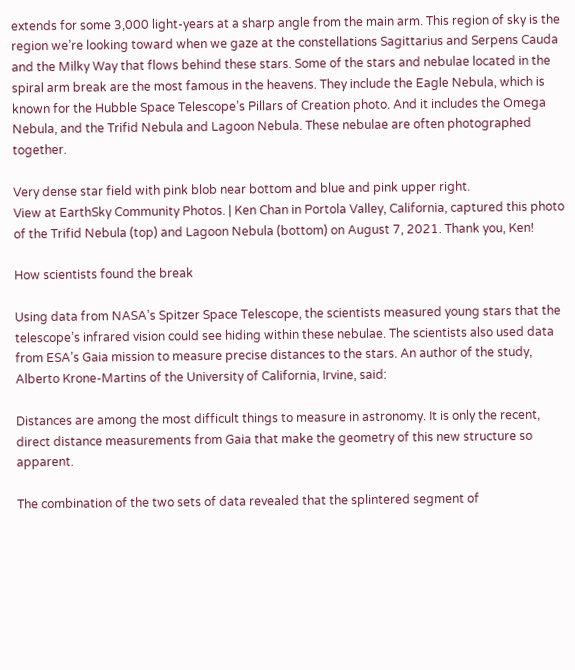extends for some 3,000 light-years at a sharp angle from the main arm. This region of sky is the region we’re looking toward when we gaze at the constellations Sagittarius and Serpens Cauda and the Milky Way that flows behind these stars. Some of the stars and nebulae located in the spiral arm break are the most famous in the heavens. They include the Eagle Nebula, which is known for the Hubble Space Telescope’s Pillars of Creation photo. And it includes the Omega Nebula, and the Trifid Nebula and Lagoon Nebula. These nebulae are often photographed together.

Very dense star field with pink blob near bottom and blue and pink upper right.
View at EarthSky Community Photos. | Ken Chan in Portola Valley, California, captured this photo of the Trifid Nebula (top) and Lagoon Nebula (bottom) on August 7, 2021. Thank you, Ken!

How scientists found the break

Using data from NASA’s Spitzer Space Telescope, the scientists measured young stars that the telescope’s infrared vision could see hiding within these nebulae. The scientists also used data from ESA’s Gaia mission to measure precise distances to the stars. An author of the study, Alberto Krone-Martins of the University of California, Irvine, said:

Distances are among the most difficult things to measure in astronomy. It is only the recent, direct distance measurements from Gaia that make the geometry of this new structure so apparent.

The combination of the two sets of data revealed that the splintered segment of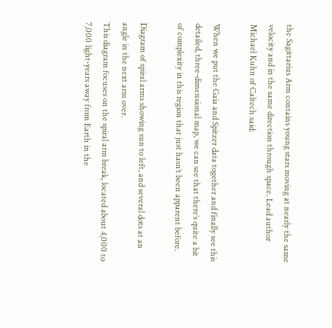the Sagittarius Arm contains young stars moving at nearly the same velocity and in the same direction through space. Lead author Michael Kuhn of Caltech said:

When we put the Gaia and Spitzer data together and finally see this detailed, three-dimensional map, we can see that there’s quite a bit of complexity in this region that just hasn’t been apparent before.

Diagram of spiral arms showing sun to left, and several dots at an angle in the next arm over.
This diagram focuses on the spiral arm break, located about 4,000 to 7,000 light-years away from Earth in the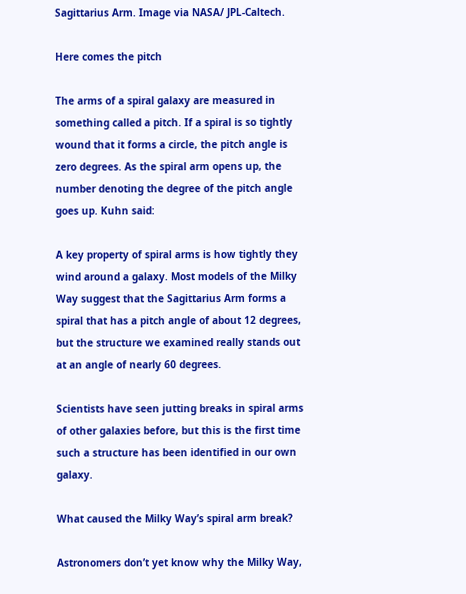Sagittarius Arm. Image via NASA/ JPL-Caltech.

Here comes the pitch

The arms of a spiral galaxy are measured in something called a pitch. If a spiral is so tightly wound that it forms a circle, the pitch angle is zero degrees. As the spiral arm opens up, the number denoting the degree of the pitch angle goes up. Kuhn said:

A key property of spiral arms is how tightly they wind around a galaxy. Most models of the Milky Way suggest that the Sagittarius Arm forms a spiral that has a pitch angle of about 12 degrees, but the structure we examined really stands out at an angle of nearly 60 degrees.

Scientists have seen jutting breaks in spiral arms of other galaxies before, but this is the first time such a structure has been identified in our own galaxy.

What caused the Milky Way’s spiral arm break?

Astronomers don’t yet know why the Milky Way,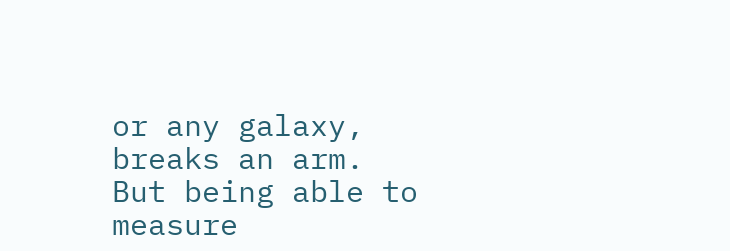or any galaxy, breaks an arm. But being able to measure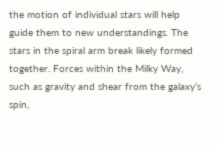the motion of individual stars will help guide them to new understandings. The stars in the spiral arm break likely formed together. Forces within the Milky Way, such as gravity and shear from the galaxy’s spin,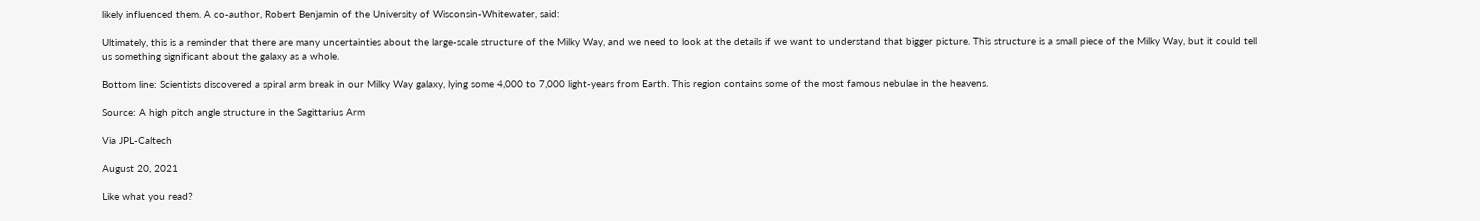likely influenced them. A co-author, Robert Benjamin of the University of Wisconsin-Whitewater, said:

Ultimately, this is a reminder that there are many uncertainties about the large-scale structure of the Milky Way, and we need to look at the details if we want to understand that bigger picture. This structure is a small piece of the Milky Way, but it could tell us something significant about the galaxy as a whole.

Bottom line: Scientists discovered a spiral arm break in our Milky Way galaxy, lying some 4,000 to 7,000 light-years from Earth. This region contains some of the most famous nebulae in the heavens.

Source: A high pitch angle structure in the Sagittarius Arm

Via JPL-Caltech

August 20, 2021

Like what you read?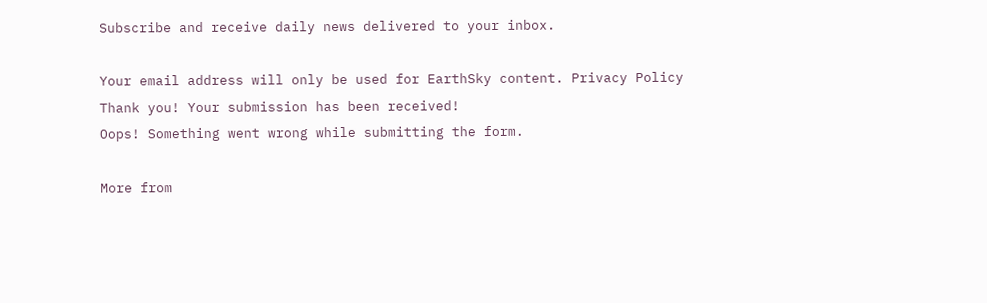Subscribe and receive daily news delivered to your inbox.

Your email address will only be used for EarthSky content. Privacy Policy
Thank you! Your submission has been received!
Oops! Something went wrong while submitting the form.

More from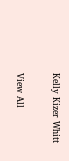Kelly Kizer Whitt

View All